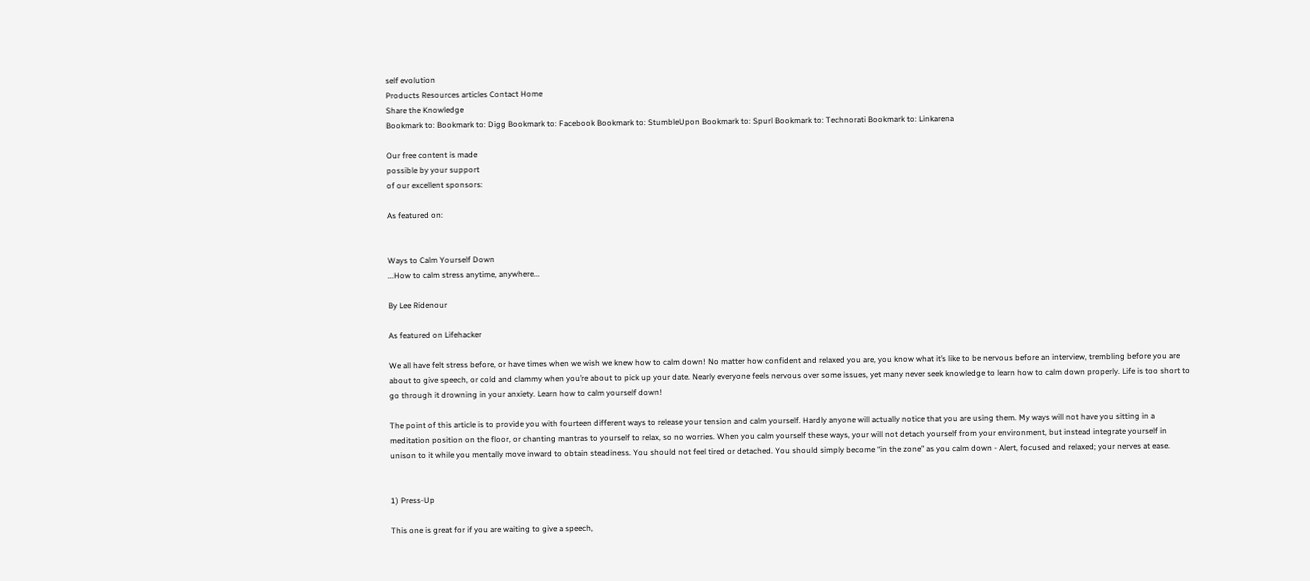self evolution
Products Resources articles Contact Home
Share the Knowledge
Bookmark to: Bookmark to: Digg Bookmark to: Facebook Bookmark to: StumbleUpon Bookmark to: Spurl Bookmark to: Technorati Bookmark to: Linkarena

Our free content is made
possible by your support
of our excellent sponsors:

As featured on:


Ways to Calm Yourself Down
...How to calm stress anytime, anywhere...

By Lee Ridenour

As featured on Lifehacker

We all have felt stress before, or have times when we wish we knew how to calm down! No matter how confident and relaxed you are, you know what it’s like to be nervous before an interview, trembling before you are about to give speech, or cold and clammy when you’re about to pick up your date. Nearly everyone feels nervous over some issues, yet many never seek knowledge to learn how to calm down properly. Life is too short to go through it drowning in your anxiety. Learn how to calm yourself down!

The point of this article is to provide you with fourteen different ways to release your tension and calm yourself. Hardly anyone will actually notice that you are using them. My ways will not have you sitting in a meditation position on the floor, or chanting mantras to yourself to relax, so no worries. When you calm yourself these ways, your will not detach yourself from your environment, but instead integrate yourself in unison to it while you mentally move inward to obtain steadiness. You should not feel tired or detached. You should simply become “in the zone” as you calm down - Alert, focused and relaxed; your nerves at ease.


1) Press-Up

This one is great for if you are waiting to give a speech,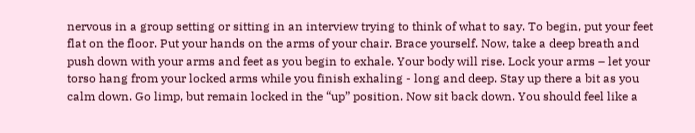nervous in a group setting or sitting in an interview trying to think of what to say. To begin, put your feet flat on the floor. Put your hands on the arms of your chair. Brace yourself. Now, take a deep breath and push down with your arms and feet as you begin to exhale. Your body will rise. Lock your arms – let your torso hang from your locked arms while you finish exhaling - long and deep. Stay up there a bit as you calm down. Go limp, but remain locked in the “up” position. Now sit back down. You should feel like a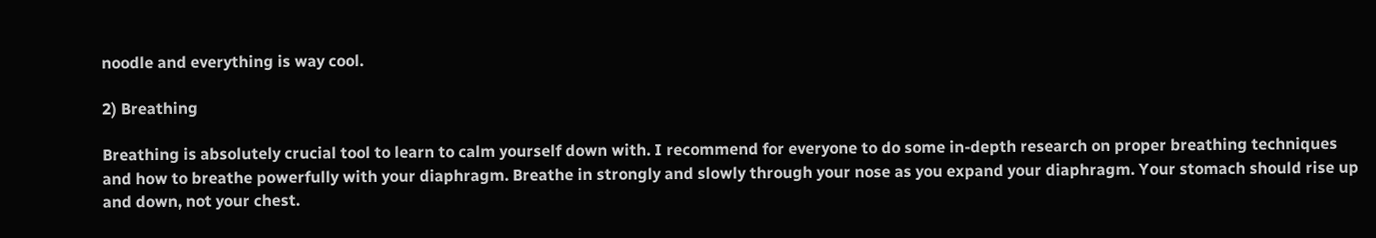noodle and everything is way cool.

2) Breathing

Breathing is absolutely crucial tool to learn to calm yourself down with. I recommend for everyone to do some in-depth research on proper breathing techniques and how to breathe powerfully with your diaphragm. Breathe in strongly and slowly through your nose as you expand your diaphragm. Your stomach should rise up and down, not your chest.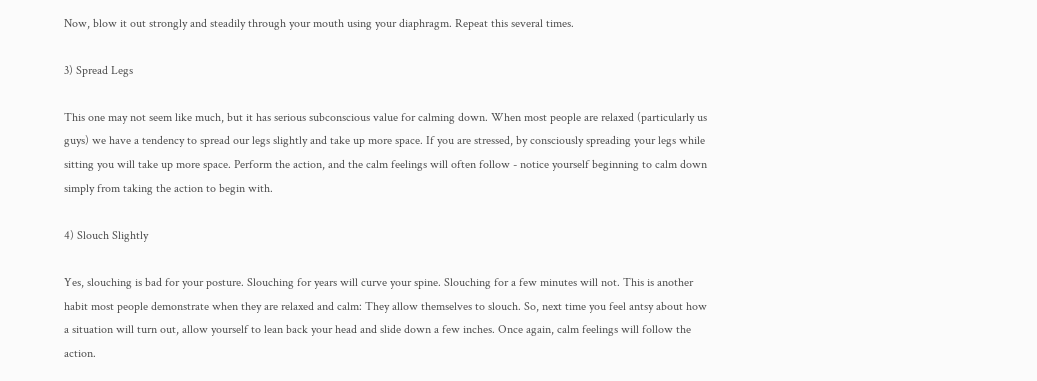Now, blow it out strongly and steadily through your mouth using your diaphragm. Repeat this several times.

3) Spread Legs

This one may not seem like much, but it has serious subconscious value for calming down. When most people are relaxed (particularly us guys) we have a tendency to spread our legs slightly and take up more space. If you are stressed, by consciously spreading your legs while sitting you will take up more space. Perform the action, and the calm feelings will often follow - notice yourself beginning to calm down simply from taking the action to begin with.

4) Slouch Slightly

Yes, slouching is bad for your posture. Slouching for years will curve your spine. Slouching for a few minutes will not. This is another habit most people demonstrate when they are relaxed and calm: They allow themselves to slouch. So, next time you feel antsy about how a situation will turn out, allow yourself to lean back your head and slide down a few inches. Once again, calm feelings will follow the action.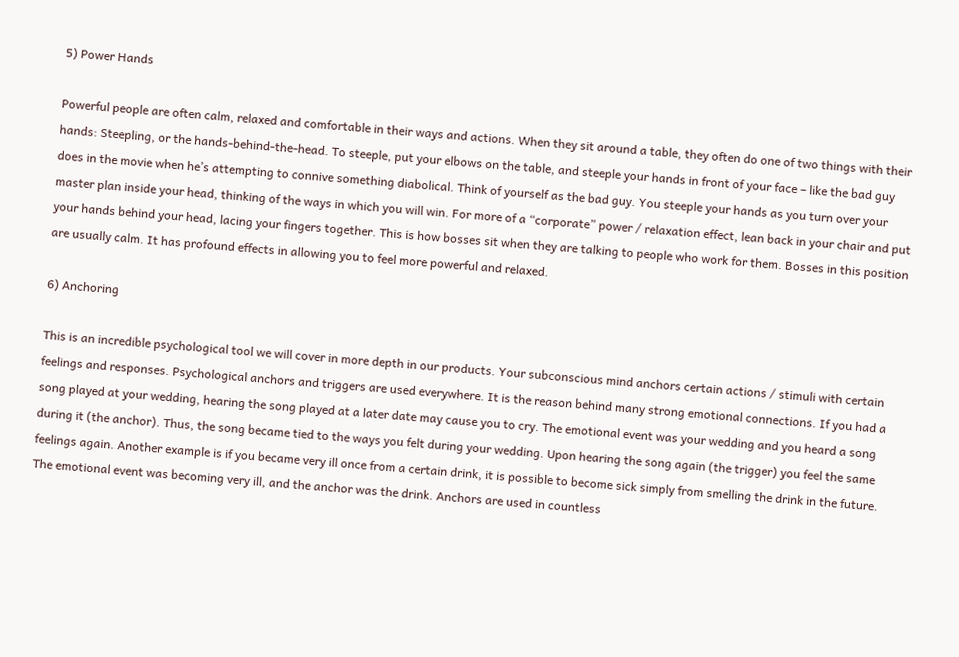5) Power Hands

Powerful people are often calm, relaxed and comfortable in their ways and actions. When they sit around a table, they often do one of two things with their hands: Steepling, or the hands-behind-the-head. To steeple, put your elbows on the table, and steeple your hands in front of your face – like the bad guy does in the movie when he’s attempting to connive something diabolical. Think of yourself as the bad guy. You steeple your hands as you turn over your master plan inside your head, thinking of the ways in which you will win. For more of a “corporate” power / relaxation effect, lean back in your chair and put your hands behind your head, lacing your fingers together. This is how bosses sit when they are talking to people who work for them. Bosses in this position are usually calm. It has profound effects in allowing you to feel more powerful and relaxed.

6) Anchoring

This is an incredible psychological tool we will cover in more depth in our products. Your subconscious mind anchors certain actions / stimuli with certain feelings and responses. Psychological anchors and triggers are used everywhere. It is the reason behind many strong emotional connections. If you had a song played at your wedding, hearing the song played at a later date may cause you to cry. The emotional event was your wedding and you heard a song during it (the anchor). Thus, the song became tied to the ways you felt during your wedding. Upon hearing the song again (the trigger) you feel the same feelings again. Another example is if you became very ill once from a certain drink, it is possible to become sick simply from smelling the drink in the future. The emotional event was becoming very ill, and the anchor was the drink. Anchors are used in countless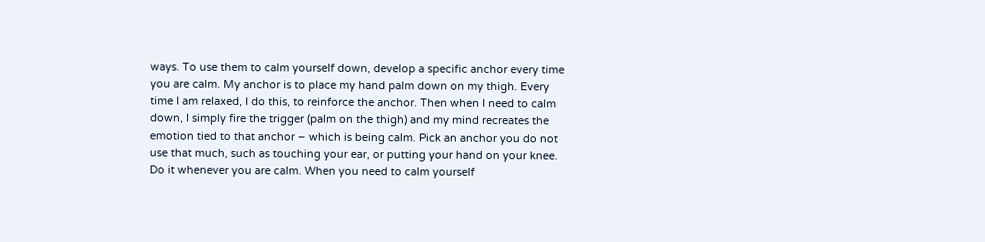ways. To use them to calm yourself down, develop a specific anchor every time you are calm. My anchor is to place my hand palm down on my thigh. Every time I am relaxed, I do this, to reinforce the anchor. Then when I need to calm down, I simply fire the trigger (palm on the thigh) and my mind recreates the emotion tied to that anchor – which is being calm. Pick an anchor you do not use that much, such as touching your ear, or putting your hand on your knee. Do it whenever you are calm. When you need to calm yourself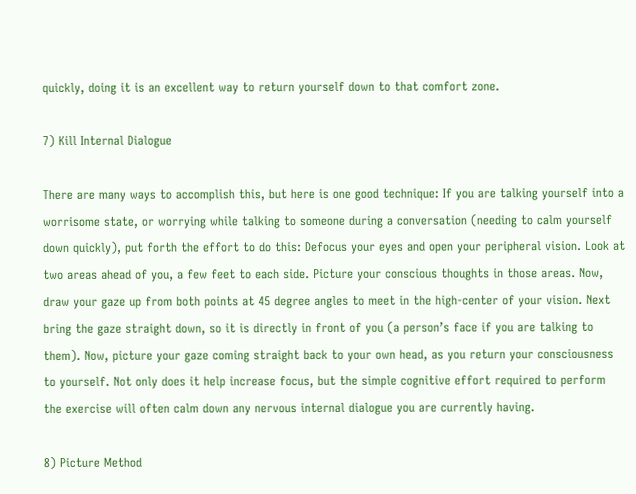quickly, doing it is an excellent way to return yourself down to that comfort zone.

7) Kill Internal Dialogue

There are many ways to accomplish this, but here is one good technique: If you are talking yourself into a worrisome state, or worrying while talking to someone during a conversation (needing to calm yourself down quickly), put forth the effort to do this: Defocus your eyes and open your peripheral vision. Look at two areas ahead of you, a few feet to each side. Picture your conscious thoughts in those areas. Now, draw your gaze up from both points at 45 degree angles to meet in the high-center of your vision. Next bring the gaze straight down, so it is directly in front of you (a person’s face if you are talking to them). Now, picture your gaze coming straight back to your own head, as you return your consciousness to yourself. Not only does it help increase focus, but the simple cognitive effort required to perform the exercise will often calm down any nervous internal dialogue you are currently having.

8) Picture Method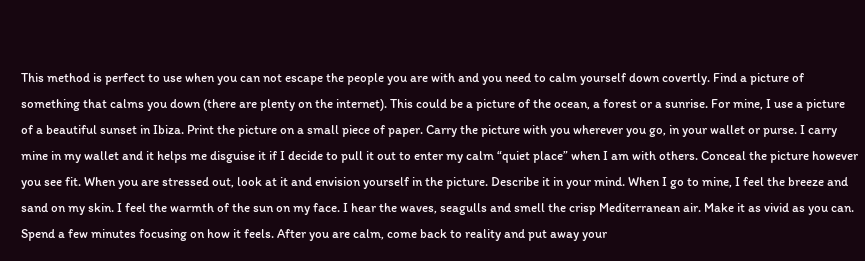This method is perfect to use when you can not escape the people you are with and you need to calm yourself down covertly. Find a picture of something that calms you down (there are plenty on the internet). This could be a picture of the ocean, a forest or a sunrise. For mine, I use a picture of a beautiful sunset in Ibiza. Print the picture on a small piece of paper. Carry the picture with you wherever you go, in your wallet or purse. I carry mine in my wallet and it helps me disguise it if I decide to pull it out to enter my calm “quiet place” when I am with others. Conceal the picture however you see fit. When you are stressed out, look at it and envision yourself in the picture. Describe it in your mind. When I go to mine, I feel the breeze and sand on my skin. I feel the warmth of the sun on my face. I hear the waves, seagulls and smell the crisp Mediterranean air. Make it as vivid as you can. Spend a few minutes focusing on how it feels. After you are calm, come back to reality and put away your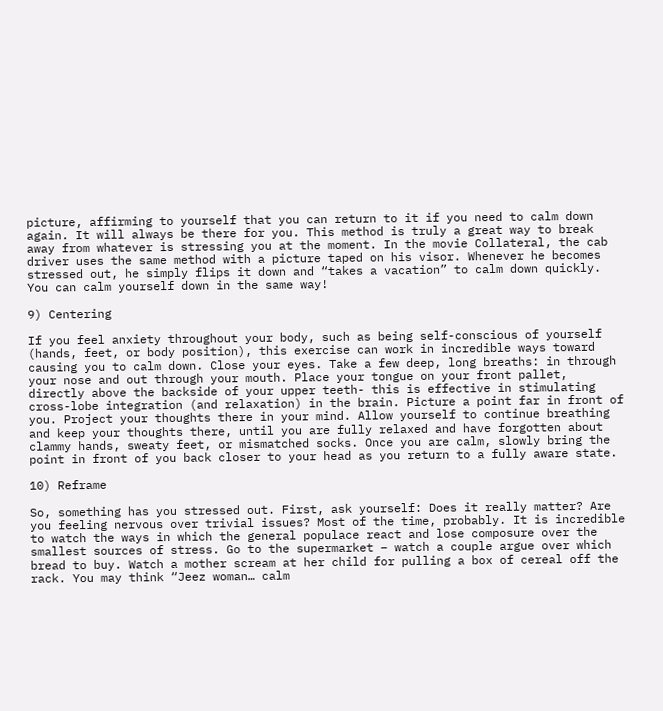picture, affirming to yourself that you can return to it if you need to calm down again. It will always be there for you. This method is truly a great way to break away from whatever is stressing you at the moment. In the movie Collateral, the cab driver uses the same method with a picture taped on his visor. Whenever he becomes stressed out, he simply flips it down and “takes a vacation” to calm down quickly. You can calm yourself down in the same way!

9) Centering

If you feel anxiety throughout your body, such as being self-conscious of yourself (hands, feet, or body position), this exercise can work in incredible ways toward causing you to calm down. Close your eyes. Take a few deep, long breaths: in through your nose and out through your mouth. Place your tongue on your front pallet, directly above the backside of your upper teeth- this is effective in stimulating cross-lobe integration (and relaxation) in the brain. Picture a point far in front of you. Project your thoughts there in your mind. Allow yourself to continue breathing and keep your thoughts there, until you are fully relaxed and have forgotten about clammy hands, sweaty feet, or mismatched socks. Once you are calm, slowly bring the point in front of you back closer to your head as you return to a fully aware state.

10) Reframe

So, something has you stressed out. First, ask yourself: Does it really matter? Are you feeling nervous over trivial issues? Most of the time, probably. It is incredible to watch the ways in which the general populace react and lose composure over the smallest sources of stress. Go to the supermarket – watch a couple argue over which bread to buy. Watch a mother scream at her child for pulling a box of cereal off the rack. You may think “Jeez woman… calm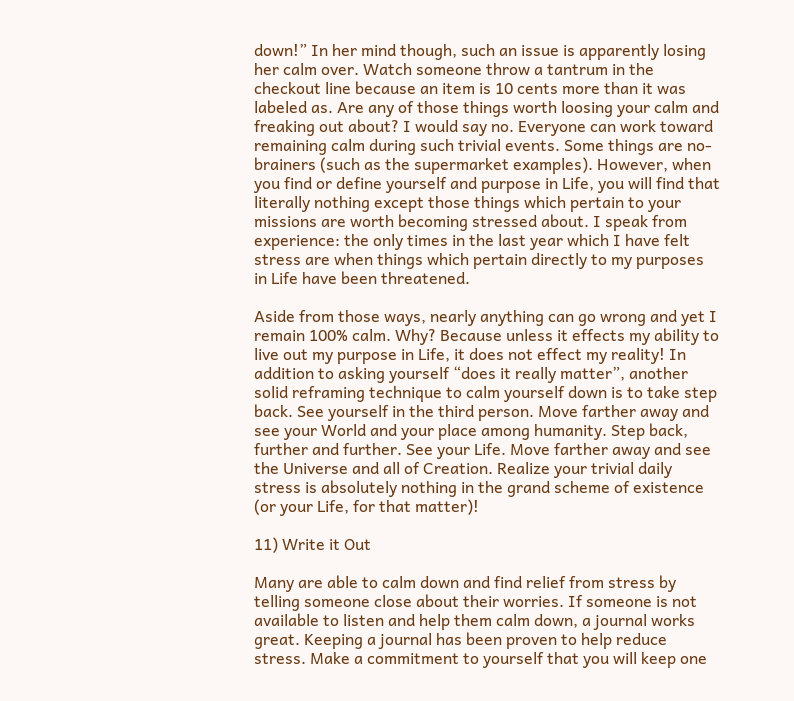down!” In her mind though, such an issue is apparently losing her calm over. Watch someone throw a tantrum in the checkout line because an item is 10 cents more than it was labeled as. Are any of those things worth loosing your calm and freaking out about? I would say no. Everyone can work toward remaining calm during such trivial events. Some things are no-brainers (such as the supermarket examples). However, when you find or define yourself and purpose in Life, you will find that literally nothing except those things which pertain to your missions are worth becoming stressed about. I speak from experience: the only times in the last year which I have felt stress are when things which pertain directly to my purposes in Life have been threatened.

Aside from those ways, nearly anything can go wrong and yet I remain 100% calm. Why? Because unless it effects my ability to live out my purpose in Life, it does not effect my reality! In addition to asking yourself “does it really matter”, another solid reframing technique to calm yourself down is to take step back. See yourself in the third person. Move farther away and see your World and your place among humanity. Step back, further and further. See your Life. Move farther away and see the Universe and all of Creation. Realize your trivial daily stress is absolutely nothing in the grand scheme of existence (or your Life, for that matter)!

11) Write it Out

Many are able to calm down and find relief from stress by telling someone close about their worries. If someone is not available to listen and help them calm down, a journal works great. Keeping a journal has been proven to help reduce stress. Make a commitment to yourself that you will keep one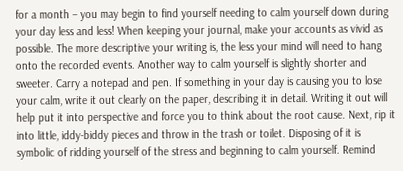for a month – you may begin to find yourself needing to calm yourself down during your day less and less! When keeping your journal, make your accounts as vivid as possible. The more descriptive your writing is, the less your mind will need to hang onto the recorded events. Another way to calm yourself is slightly shorter and sweeter. Carry a notepad and pen. If something in your day is causing you to lose your calm, write it out clearly on the paper, describing it in detail. Writing it out will help put it into perspective and force you to think about the root cause. Next, rip it into little, iddy-biddy pieces and throw in the trash or toilet. Disposing of it is symbolic of ridding yourself of the stress and beginning to calm yourself. Remind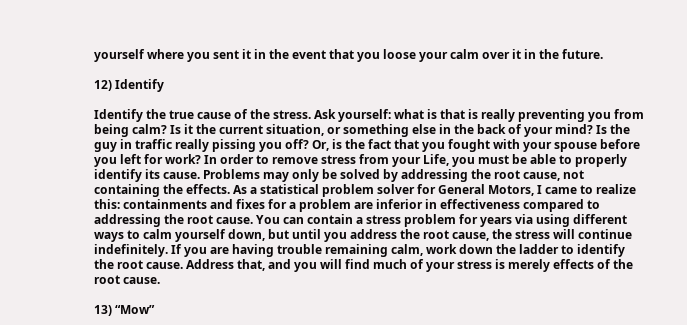yourself where you sent it in the event that you loose your calm over it in the future.

12) Identify

Identify the true cause of the stress. Ask yourself: what is that is really preventing you from being calm? Is it the current situation, or something else in the back of your mind? Is the guy in traffic really pissing you off? Or, is the fact that you fought with your spouse before you left for work? In order to remove stress from your Life, you must be able to properly identify its cause. Problems may only be solved by addressing the root cause, not containing the effects. As a statistical problem solver for General Motors, I came to realize this: containments and fixes for a problem are inferior in effectiveness compared to addressing the root cause. You can contain a stress problem for years via using different ways to calm yourself down, but until you address the root cause, the stress will continue indefinitely. If you are having trouble remaining calm, work down the ladder to identify the root cause. Address that, and you will find much of your stress is merely effects of the root cause.

13) “Mow”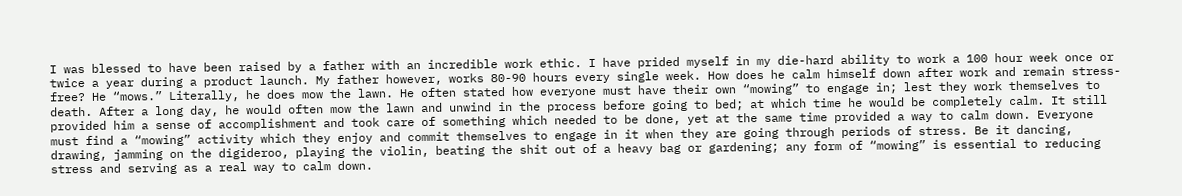I was blessed to have been raised by a father with an incredible work ethic. I have prided myself in my die-hard ability to work a 100 hour week once or twice a year during a product launch. My father however, works 80-90 hours every single week. How does he calm himself down after work and remain stress-free? He “mows.” Literally, he does mow the lawn. He often stated how everyone must have their own “mowing” to engage in; lest they work themselves to death. After a long day, he would often mow the lawn and unwind in the process before going to bed; at which time he would be completely calm. It still provided him a sense of accomplishment and took care of something which needed to be done, yet at the same time provided a way to calm down. Everyone must find a “mowing” activity which they enjoy and commit themselves to engage in it when they are going through periods of stress. Be it dancing, drawing, jamming on the digideroo, playing the violin, beating the shit out of a heavy bag or gardening; any form of “mowing” is essential to reducing stress and serving as a real way to calm down.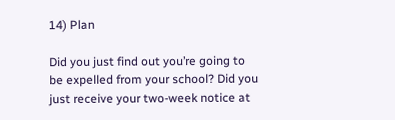14) Plan

Did you just find out you’re going to be expelled from your school? Did you just receive your two-week notice at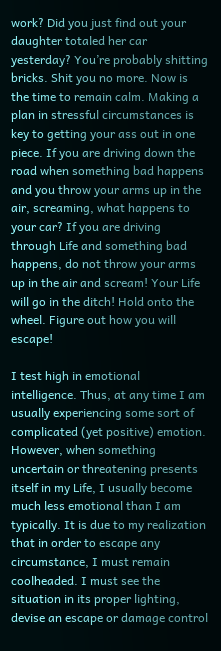work? Did you just find out your daughter totaled her car yesterday? You’re probably shitting bricks. Shit you no more. Now is the time to remain calm. Making a plan in stressful circumstances is key to getting your ass out in one piece. If you are driving down the road when something bad happens and you throw your arms up in the air, screaming, what happens to your car? If you are driving through Life and something bad happens, do not throw your arms up in the air and scream! Your Life will go in the ditch! Hold onto the wheel. Figure out how you will escape!

I test high in emotional intelligence. Thus, at any time I am usually experiencing some sort of complicated (yet positive) emotion. However, when something uncertain or threatening presents itself in my Life, I usually become much less emotional than I am typically. It is due to my realization that in order to escape any circumstance, I must remain coolheaded. I must see the situation in its proper lighting, devise an escape or damage control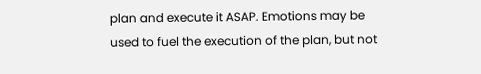plan and execute it ASAP. Emotions may be used to fuel the execution of the plan, but not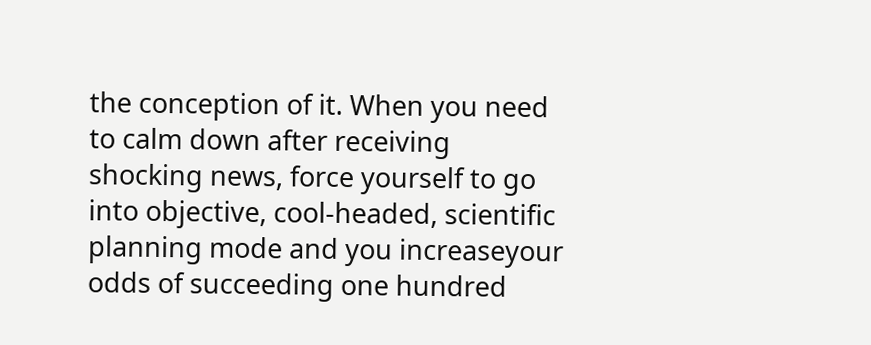the conception of it. When you need to calm down after receiving shocking news, force yourself to go into objective, cool-headed, scientific planning mode and you increaseyour odds of succeeding one hundred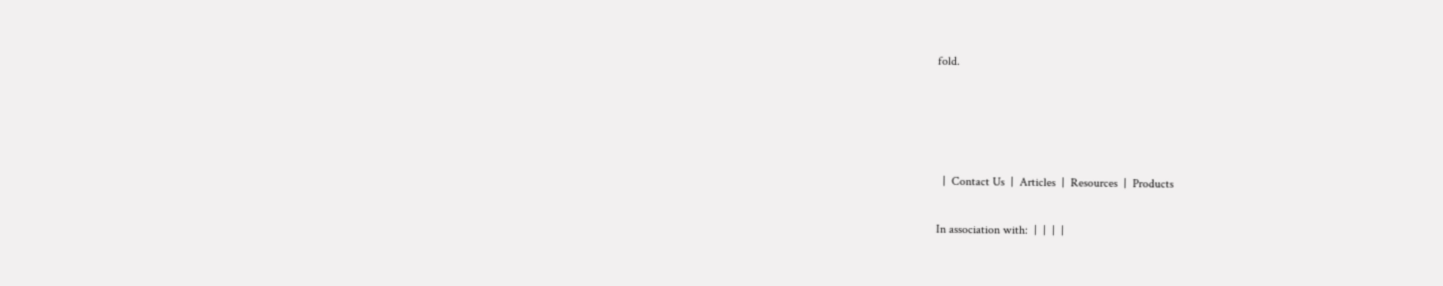fold.




  |  Contact Us  |  Articles  |  Resources  |  Products

In association with:  |  |  |  |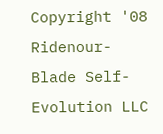Copyright '08 Ridenour-Blade Self-Evolution LLC